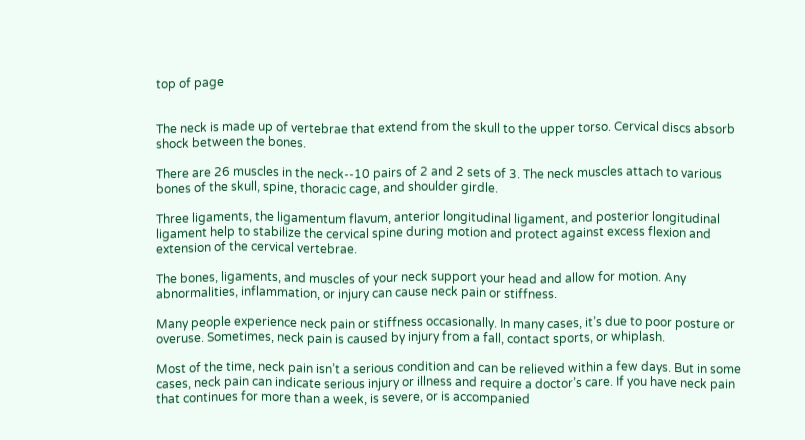top of page


The neck is made up of vertebrae that extend from the skull to the upper torso. Cervical discs absorb shock between the bones.

There are 26 muscles in the neck--10 pairs of 2 and 2 sets of 3. The neck muscles attach to various bones of the skull, spine, thoracic cage, and shoulder girdle.

Three ligaments, the ligamentum flavum, anterior longitudinal ligament, and posterior longitudinal ligament help to stabilize the cervical spine during motion and protect against excess flexion and extension of the cervical vertebrae.

The bones, ligaments, and muscles of your neck support your head and allow for motion. Any abnormalities, inflammation, or injury can cause neck pain or stiffness.

Many people experience neck pain or stiffness occasionally. In many cases, it’s due to poor posture or overuse. Sometimes, neck pain is caused by injury from a fall, contact sports, or whiplash.

Most of the time, neck pain isn’t a serious condition and can be relieved within a few days. But in some cases, neck pain can indicate serious injury or illness and require a doctor’s care. If you have neck pain that continues for more than a week, is severe, or is accompanied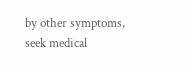by other symptoms, seek medical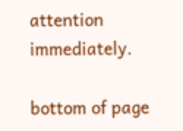attention immediately.

bottom of page